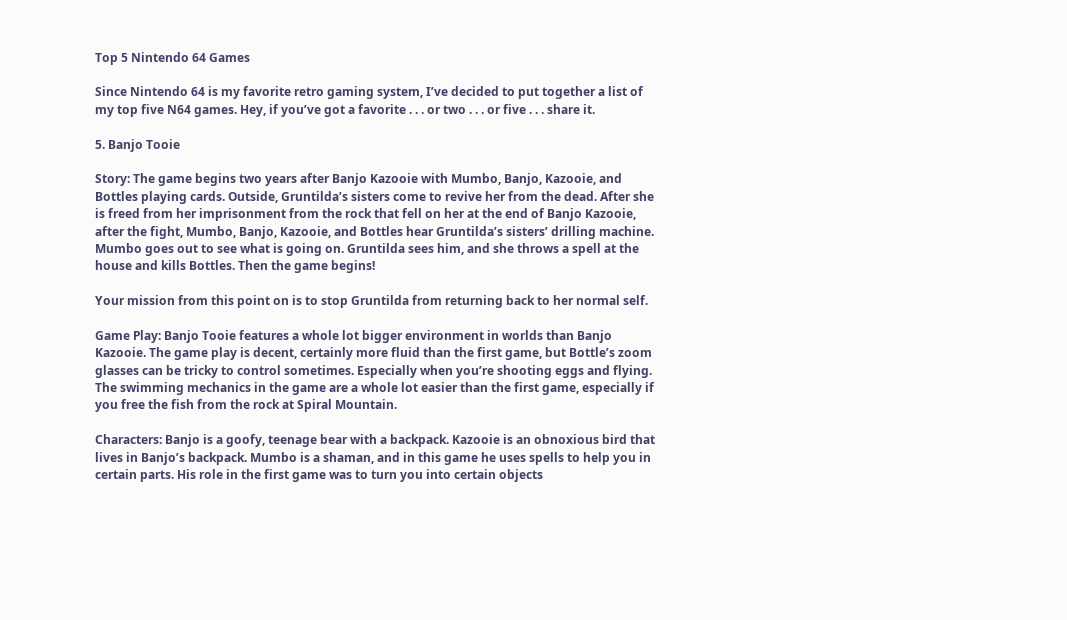Top 5 Nintendo 64 Games

Since Nintendo 64 is my favorite retro gaming system, I’ve decided to put together a list of my top five N64 games. Hey, if you’ve got a favorite . . . or two . . . or five . . . share it.

5. Banjo Tooie

Story: The game begins two years after Banjo Kazooie with Mumbo, Banjo, Kazooie, and Bottles playing cards. Outside, Gruntilda’s sisters come to revive her from the dead. After she is freed from her imprisonment from the rock that fell on her at the end of Banjo Kazooie, after the fight, Mumbo, Banjo, Kazooie, and Bottles hear Gruntilda’s sisters’ drilling machine. Mumbo goes out to see what is going on. Gruntilda sees him, and she throws a spell at the house and kills Bottles. Then the game begins!

Your mission from this point on is to stop Gruntilda from returning back to her normal self.

Game Play: Banjo Tooie features a whole lot bigger environment in worlds than Banjo Kazooie. The game play is decent, certainly more fluid than the first game, but Bottle’s zoom glasses can be tricky to control sometimes. Especially when you’re shooting eggs and flying. The swimming mechanics in the game are a whole lot easier than the first game, especially if you free the fish from the rock at Spiral Mountain.

Characters: Banjo is a goofy, teenage bear with a backpack. Kazooie is an obnoxious bird that lives in Banjo’s backpack. Mumbo is a shaman, and in this game he uses spells to help you in certain parts. His role in the first game was to turn you into certain objects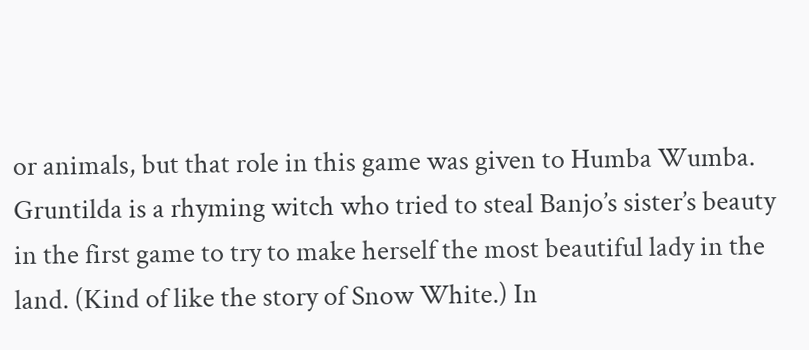or animals, but that role in this game was given to Humba Wumba. Gruntilda is a rhyming witch who tried to steal Banjo’s sister’s beauty in the first game to try to make herself the most beautiful lady in the land. (Kind of like the story of Snow White.) In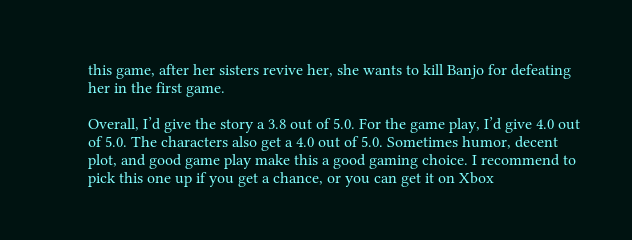this game, after her sisters revive her, she wants to kill Banjo for defeating her in the first game.

Overall, I’d give the story a 3.8 out of 5.0. For the game play, I’d give 4.0 out of 5.0. The characters also get a 4.0 out of 5.0. Sometimes humor, decent plot, and good game play make this a good gaming choice. I recommend to pick this one up if you get a chance, or you can get it on Xbox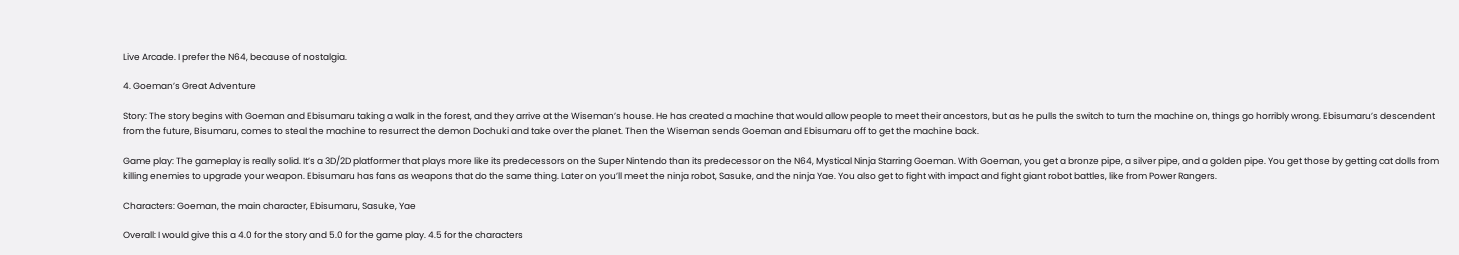Live Arcade. I prefer the N64, because of nostalgia.

4. Goeman’s Great Adventure

Story: The story begins with Goeman and Ebisumaru taking a walk in the forest, and they arrive at the Wiseman’s house. He has created a machine that would allow people to meet their ancestors, but as he pulls the switch to turn the machine on, things go horribly wrong. Ebisumaru’s descendent from the future, Bisumaru, comes to steal the machine to resurrect the demon Dochuki and take over the planet. Then the Wiseman sends Goeman and Ebisumaru off to get the machine back.

Game play: The gameplay is really solid. It’s a 3D/2D platformer that plays more like its predecessors on the Super Nintendo than its predecessor on the N64, Mystical Ninja Starring Goeman. With Goeman, you get a bronze pipe, a silver pipe, and a golden pipe. You get those by getting cat dolls from killing enemies to upgrade your weapon. Ebisumaru has fans as weapons that do the same thing. Later on you’ll meet the ninja robot, Sasuke, and the ninja Yae. You also get to fight with impact and fight giant robot battles, like from Power Rangers.

Characters: Goeman, the main character, Ebisumaru, Sasuke, Yae

Overall: I would give this a 4.0 for the story and 5.0 for the game play. 4.5 for the characters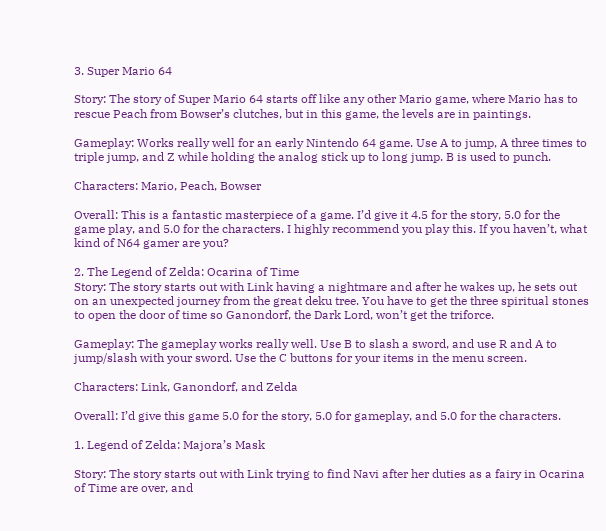3. Super Mario 64

Story: The story of Super Mario 64 starts off like any other Mario game, where Mario has to rescue Peach from Bowser’s clutches, but in this game, the levels are in paintings.

Gameplay: Works really well for an early Nintendo 64 game. Use A to jump, A three times to triple jump, and Z while holding the analog stick up to long jump. B is used to punch.

Characters: Mario, Peach, Bowser

Overall: This is a fantastic masterpiece of a game. I’d give it 4.5 for the story, 5.0 for the game play, and 5.0 for the characters. I highly recommend you play this. If you haven’t, what kind of N64 gamer are you?

2. The Legend of Zelda: Ocarina of Time
Story: The story starts out with Link having a nightmare and after he wakes up, he sets out on an unexpected journey from the great deku tree. You have to get the three spiritual stones to open the door of time so Ganondorf, the Dark Lord, won’t get the triforce.

Gameplay: The gameplay works really well. Use B to slash a sword, and use R and A to jump/slash with your sword. Use the C buttons for your items in the menu screen.

Characters: Link, Ganondorf, and Zelda

Overall: I’d give this game 5.0 for the story, 5.0 for gameplay, and 5.0 for the characters.

1. Legend of Zelda: Majora’s Mask

Story: The story starts out with Link trying to find Navi after her duties as a fairy in Ocarina of Time are over, and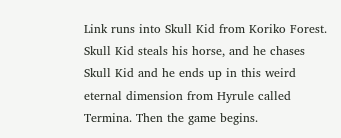Link runs into Skull Kid from Koriko Forest. Skull Kid steals his horse, and he chases Skull Kid and he ends up in this weird eternal dimension from Hyrule called Termina. Then the game begins.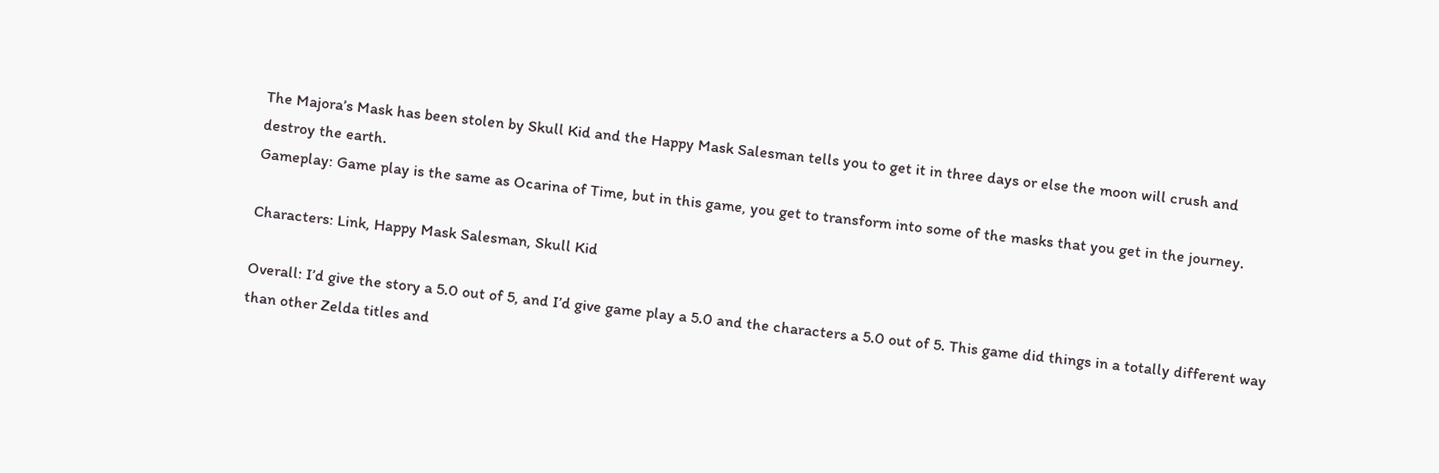The Majora’s Mask has been stolen by Skull Kid and the Happy Mask Salesman tells you to get it in three days or else the moon will crush and destroy the earth.
Gameplay: Game play is the same as Ocarina of Time, but in this game, you get to transform into some of the masks that you get in the journey.

Characters: Link, Happy Mask Salesman, Skull Kid

Overall: I’d give the story a 5.0 out of 5, and I’d give game play a 5.0 and the characters a 5.0 out of 5. This game did things in a totally different way than other Zelda titles and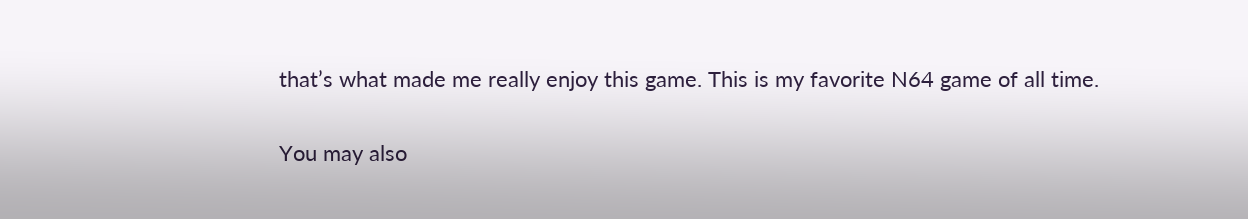that’s what made me really enjoy this game. This is my favorite N64 game of all time.

You may also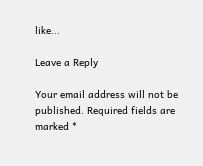like...

Leave a Reply

Your email address will not be published. Required fields are marked *